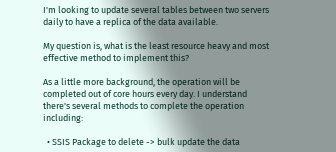I'm looking to update several tables between two servers daily to have a replica of the data available.

My question is, what is the least resource heavy and most effective method to implement this?

As a little more background, the operation will be completed out of core hours every day. I understand there's several methods to complete the operation including:

  • SSIS Package to delete -> bulk update the data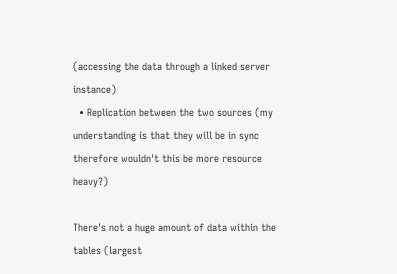(accessing the data through a linked server instance)
  • Replication between the two sources (my understanding is that they will be in sync therefore wouldn't this be more resource heavy?)

There's not a huge amount of data within the tables (largest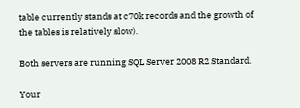table currently stands at c70k records and the growth of the tables is relatively slow).

Both servers are running SQL Server 2008 R2 Standard.

Your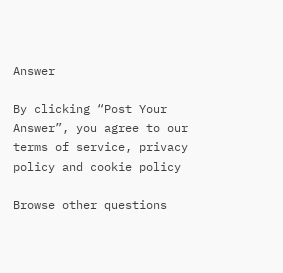Answer

By clicking “Post Your Answer”, you agree to our terms of service, privacy policy and cookie policy

Browse other questions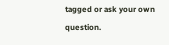tagged or ask your own question.